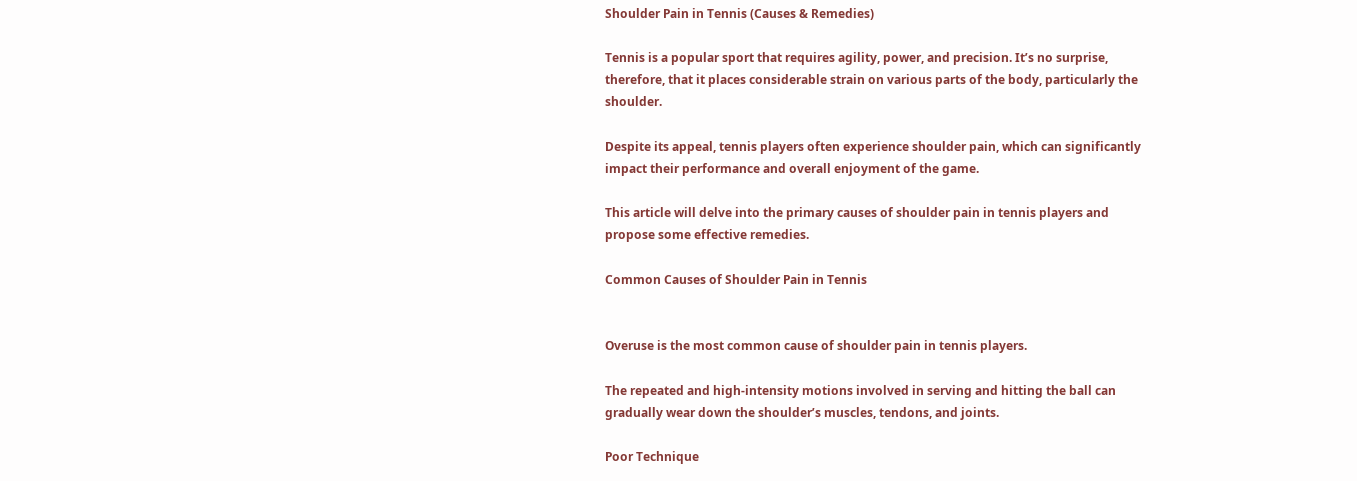Shoulder Pain in Tennis (Causes & Remedies)

Tennis is a popular sport that requires agility, power, and precision. It’s no surprise, therefore, that it places considerable strain on various parts of the body, particularly the shoulder.

Despite its appeal, tennis players often experience shoulder pain, which can significantly impact their performance and overall enjoyment of the game.

This article will delve into the primary causes of shoulder pain in tennis players and propose some effective remedies.

Common Causes of Shoulder Pain in Tennis


Overuse is the most common cause of shoulder pain in tennis players.

The repeated and high-intensity motions involved in serving and hitting the ball can gradually wear down the shoulder’s muscles, tendons, and joints.

Poor Technique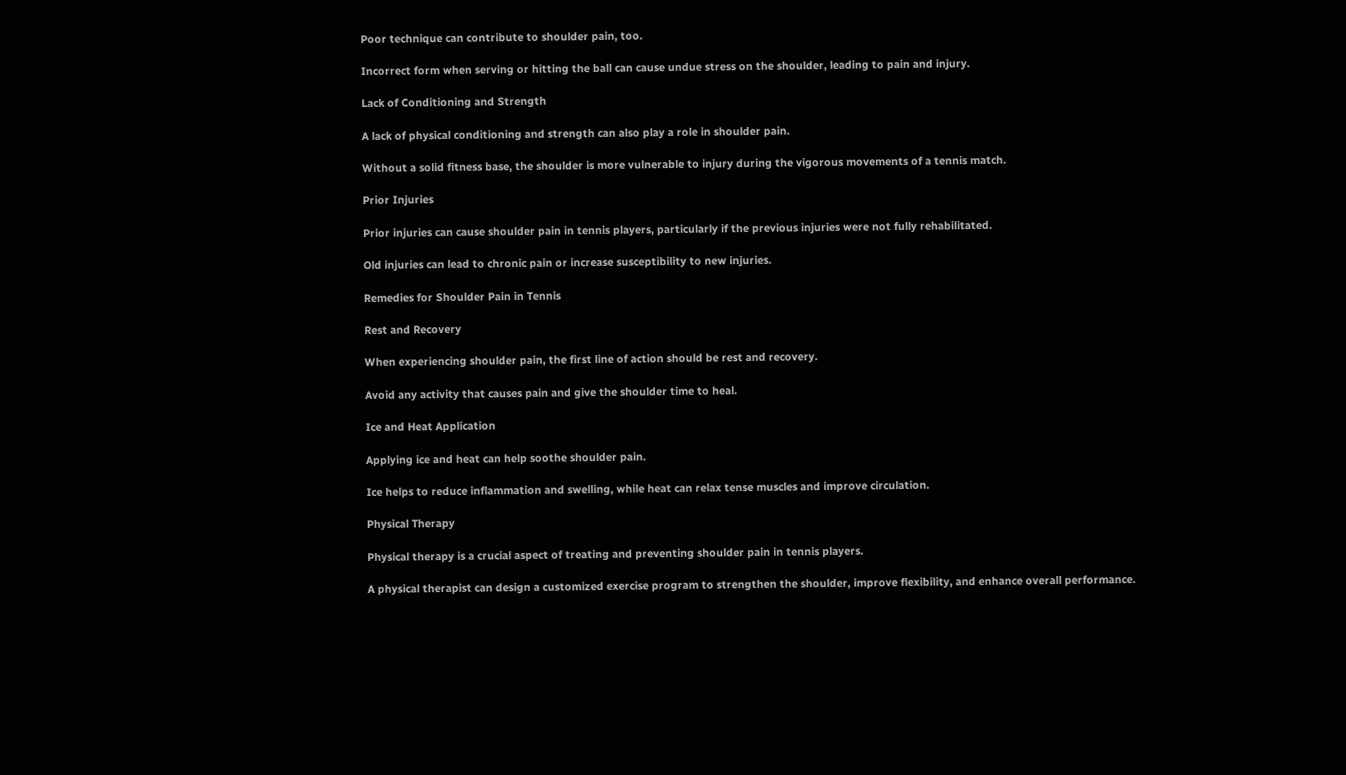Poor technique can contribute to shoulder pain, too.

Incorrect form when serving or hitting the ball can cause undue stress on the shoulder, leading to pain and injury.

Lack of Conditioning and Strength

A lack of physical conditioning and strength can also play a role in shoulder pain.

Without a solid fitness base, the shoulder is more vulnerable to injury during the vigorous movements of a tennis match.

Prior Injuries

Prior injuries can cause shoulder pain in tennis players, particularly if the previous injuries were not fully rehabilitated.

Old injuries can lead to chronic pain or increase susceptibility to new injuries.

Remedies for Shoulder Pain in Tennis

Rest and Recovery

When experiencing shoulder pain, the first line of action should be rest and recovery.

Avoid any activity that causes pain and give the shoulder time to heal.

Ice and Heat Application

Applying ice and heat can help soothe shoulder pain.

Ice helps to reduce inflammation and swelling, while heat can relax tense muscles and improve circulation.

Physical Therapy

Physical therapy is a crucial aspect of treating and preventing shoulder pain in tennis players.

A physical therapist can design a customized exercise program to strengthen the shoulder, improve flexibility, and enhance overall performance.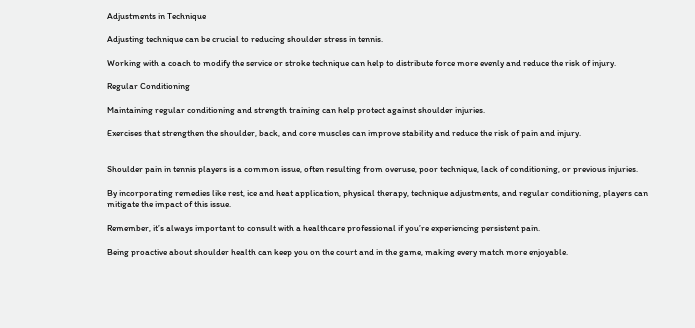Adjustments in Technique

Adjusting technique can be crucial to reducing shoulder stress in tennis.

Working with a coach to modify the service or stroke technique can help to distribute force more evenly and reduce the risk of injury.

Regular Conditioning

Maintaining regular conditioning and strength training can help protect against shoulder injuries.

Exercises that strengthen the shoulder, back, and core muscles can improve stability and reduce the risk of pain and injury.


Shoulder pain in tennis players is a common issue, often resulting from overuse, poor technique, lack of conditioning, or previous injuries.

By incorporating remedies like rest, ice and heat application, physical therapy, technique adjustments, and regular conditioning, players can mitigate the impact of this issue.

Remember, it’s always important to consult with a healthcare professional if you’re experiencing persistent pain.

Being proactive about shoulder health can keep you on the court and in the game, making every match more enjoyable.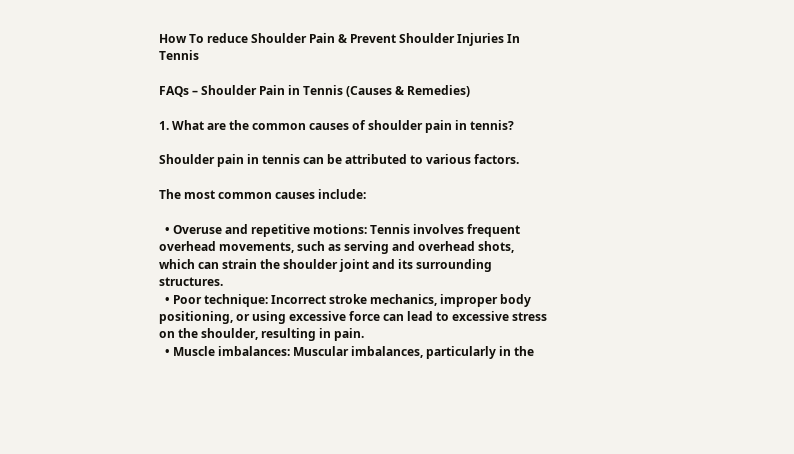How To reduce Shoulder Pain & Prevent Shoulder Injuries In Tennis

FAQs – Shoulder Pain in Tennis (Causes & Remedies)

1. What are the common causes of shoulder pain in tennis?

Shoulder pain in tennis can be attributed to various factors.

The most common causes include:

  • Overuse and repetitive motions: Tennis involves frequent overhead movements, such as serving and overhead shots, which can strain the shoulder joint and its surrounding structures.
  • Poor technique: Incorrect stroke mechanics, improper body positioning, or using excessive force can lead to excessive stress on the shoulder, resulting in pain.
  • Muscle imbalances: Muscular imbalances, particularly in the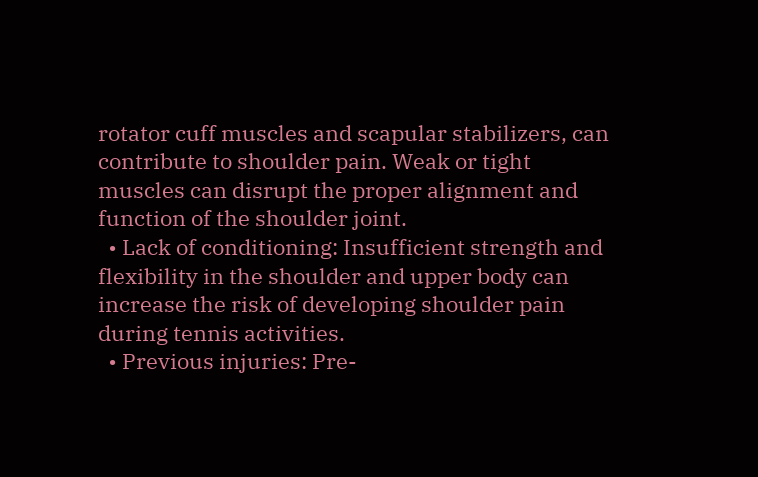rotator cuff muscles and scapular stabilizers, can contribute to shoulder pain. Weak or tight muscles can disrupt the proper alignment and function of the shoulder joint.
  • Lack of conditioning: Insufficient strength and flexibility in the shoulder and upper body can increase the risk of developing shoulder pain during tennis activities.
  • Previous injuries: Pre-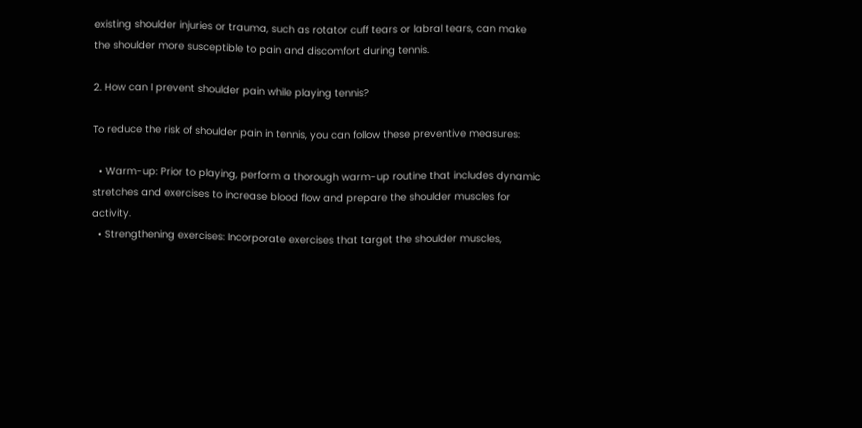existing shoulder injuries or trauma, such as rotator cuff tears or labral tears, can make the shoulder more susceptible to pain and discomfort during tennis.

2. How can I prevent shoulder pain while playing tennis?

To reduce the risk of shoulder pain in tennis, you can follow these preventive measures:

  • Warm-up: Prior to playing, perform a thorough warm-up routine that includes dynamic stretches and exercises to increase blood flow and prepare the shoulder muscles for activity.
  • Strengthening exercises: Incorporate exercises that target the shoulder muscles,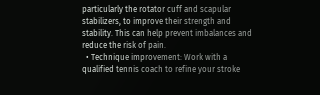particularly the rotator cuff and scapular stabilizers, to improve their strength and stability. This can help prevent imbalances and reduce the risk of pain.
  • Technique improvement: Work with a qualified tennis coach to refine your stroke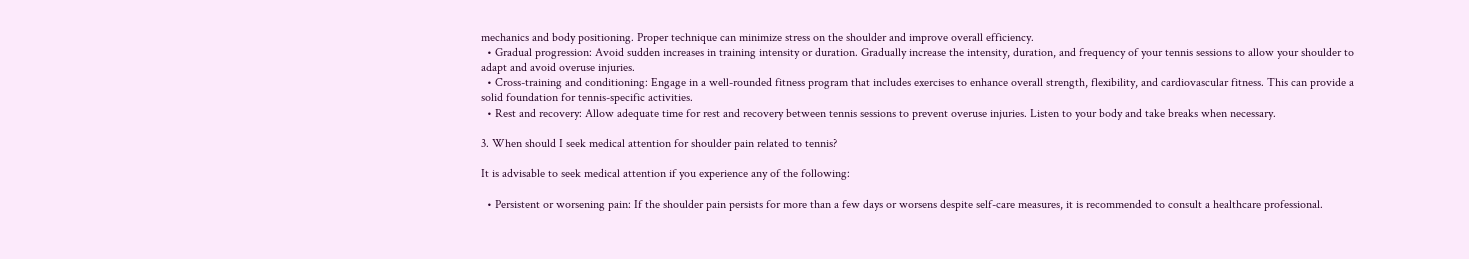mechanics and body positioning. Proper technique can minimize stress on the shoulder and improve overall efficiency.
  • Gradual progression: Avoid sudden increases in training intensity or duration. Gradually increase the intensity, duration, and frequency of your tennis sessions to allow your shoulder to adapt and avoid overuse injuries.
  • Cross-training and conditioning: Engage in a well-rounded fitness program that includes exercises to enhance overall strength, flexibility, and cardiovascular fitness. This can provide a solid foundation for tennis-specific activities.
  • Rest and recovery: Allow adequate time for rest and recovery between tennis sessions to prevent overuse injuries. Listen to your body and take breaks when necessary.

3. When should I seek medical attention for shoulder pain related to tennis?

It is advisable to seek medical attention if you experience any of the following:

  • Persistent or worsening pain: If the shoulder pain persists for more than a few days or worsens despite self-care measures, it is recommended to consult a healthcare professional.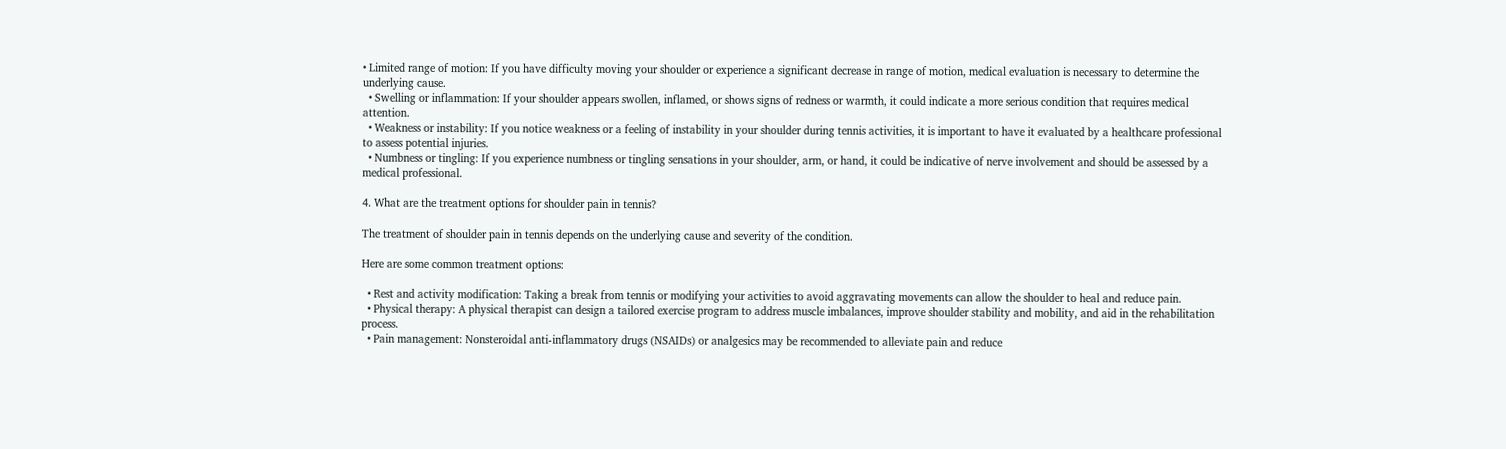• Limited range of motion: If you have difficulty moving your shoulder or experience a significant decrease in range of motion, medical evaluation is necessary to determine the underlying cause.
  • Swelling or inflammation: If your shoulder appears swollen, inflamed, or shows signs of redness or warmth, it could indicate a more serious condition that requires medical attention.
  • Weakness or instability: If you notice weakness or a feeling of instability in your shoulder during tennis activities, it is important to have it evaluated by a healthcare professional to assess potential injuries.
  • Numbness or tingling: If you experience numbness or tingling sensations in your shoulder, arm, or hand, it could be indicative of nerve involvement and should be assessed by a medical professional.

4. What are the treatment options for shoulder pain in tennis?

The treatment of shoulder pain in tennis depends on the underlying cause and severity of the condition.

Here are some common treatment options:

  • Rest and activity modification: Taking a break from tennis or modifying your activities to avoid aggravating movements can allow the shoulder to heal and reduce pain.
  • Physical therapy: A physical therapist can design a tailored exercise program to address muscle imbalances, improve shoulder stability and mobility, and aid in the rehabilitation process.
  • Pain management: Nonsteroidal anti-inflammatory drugs (NSAIDs) or analgesics may be recommended to alleviate pain and reduce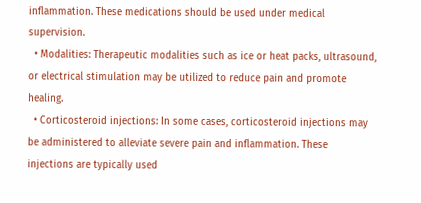inflammation. These medications should be used under medical supervision.
  • Modalities: Therapeutic modalities such as ice or heat packs, ultrasound, or electrical stimulation may be utilized to reduce pain and promote healing.
  • Corticosteroid injections: In some cases, corticosteroid injections may be administered to alleviate severe pain and inflammation. These injections are typically used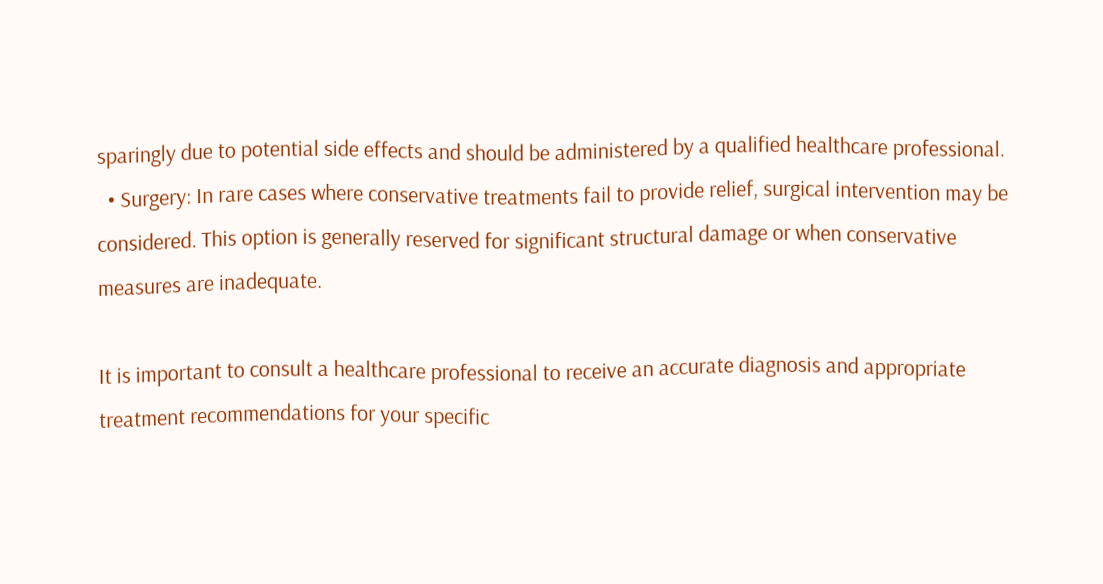sparingly due to potential side effects and should be administered by a qualified healthcare professional.
  • Surgery: In rare cases where conservative treatments fail to provide relief, surgical intervention may be considered. This option is generally reserved for significant structural damage or when conservative measures are inadequate.

It is important to consult a healthcare professional to receive an accurate diagnosis and appropriate treatment recommendations for your specific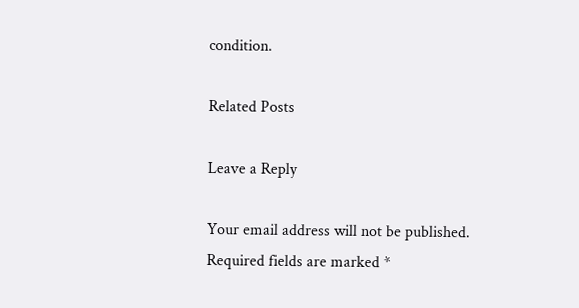condition.

Related Posts

Leave a Reply

Your email address will not be published. Required fields are marked *